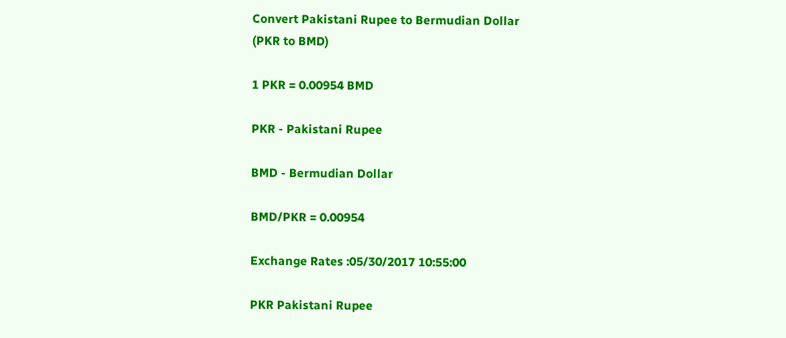Convert Pakistani Rupee to Bermudian Dollar
(PKR to BMD)

1 PKR = 0.00954 BMD

PKR - Pakistani Rupee

BMD - Bermudian Dollar

BMD/PKR = 0.00954

Exchange Rates :05/30/2017 10:55:00

PKR Pakistani Rupee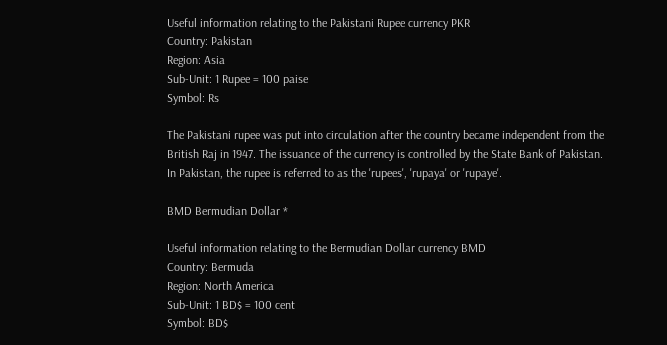Useful information relating to the Pakistani Rupee currency PKR
Country: Pakistan
Region: Asia
Sub-Unit: 1 Rupee = 100 paise
Symbol: Rs

The Pakistani rupee was put into circulation after the country became independent from the British Raj in 1947. The issuance of the currency is controlled by the State Bank of Pakistan. In Pakistan, the rupee is referred to as the 'rupees', 'rupaya' or 'rupaye'.

BMD Bermudian Dollar *

Useful information relating to the Bermudian Dollar currency BMD
Country: Bermuda
Region: North America
Sub-Unit: 1 BD$ = 100 cent
Symbol: BD$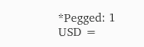*Pegged: 1 USD =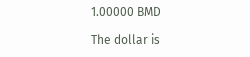1.00000 BMD

The dollar is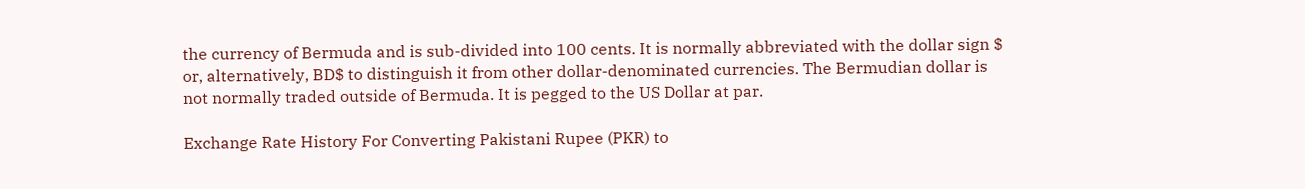the currency of Bermuda and is sub-divided into 100 cents. It is normally abbreviated with the dollar sign $ or, alternatively, BD$ to distinguish it from other dollar-denominated currencies. The Bermudian dollar is not normally traded outside of Bermuda. It is pegged to the US Dollar at par.

Exchange Rate History For Converting Pakistani Rupee (PKR) to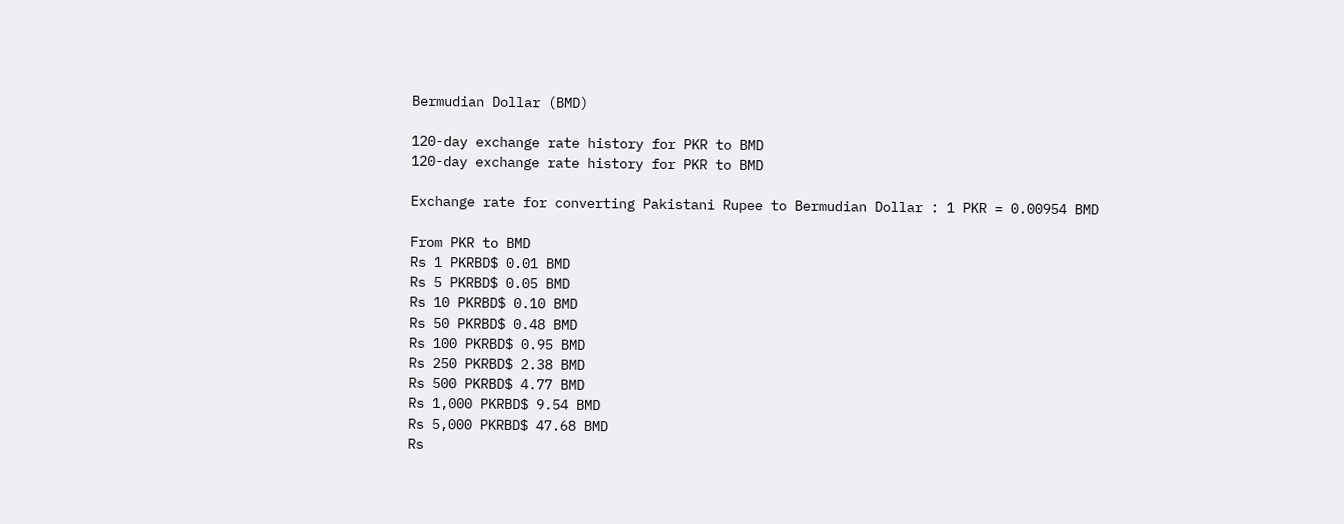Bermudian Dollar (BMD)

120-day exchange rate history for PKR to BMD
120-day exchange rate history for PKR to BMD

Exchange rate for converting Pakistani Rupee to Bermudian Dollar : 1 PKR = 0.00954 BMD

From PKR to BMD
Rs 1 PKRBD$ 0.01 BMD
Rs 5 PKRBD$ 0.05 BMD
Rs 10 PKRBD$ 0.10 BMD
Rs 50 PKRBD$ 0.48 BMD
Rs 100 PKRBD$ 0.95 BMD
Rs 250 PKRBD$ 2.38 BMD
Rs 500 PKRBD$ 4.77 BMD
Rs 1,000 PKRBD$ 9.54 BMD
Rs 5,000 PKRBD$ 47.68 BMD
Rs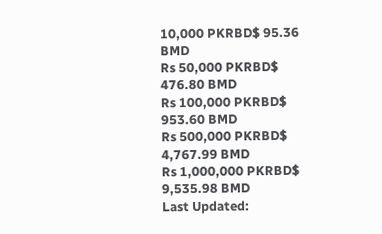10,000 PKRBD$ 95.36 BMD
Rs 50,000 PKRBD$ 476.80 BMD
Rs 100,000 PKRBD$ 953.60 BMD
Rs 500,000 PKRBD$ 4,767.99 BMD
Rs 1,000,000 PKRBD$ 9,535.98 BMD
Last Updated: